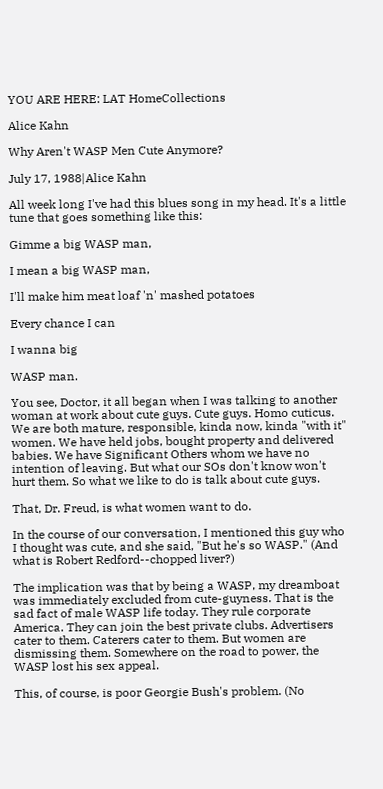YOU ARE HERE: LAT HomeCollections

Alice Kahn

Why Aren't WASP Men Cute Anymore?

July 17, 1988|Alice Kahn

All week long I've had this blues song in my head. It's a little tune that goes something like this:

Gimme a big WASP man,

I mean a big WASP man,

I'll make him meat loaf 'n' mashed potatoes

Every chance I can

I wanna big

WASP man.

You see, Doctor, it all began when I was talking to another woman at work about cute guys. Cute guys. Homo cuticus. We are both mature, responsible, kinda now, kinda "with it" women. We have held jobs, bought property and delivered babies. We have Significant Others whom we have no intention of leaving. But what our SOs don't know won't hurt them. So what we like to do is talk about cute guys.

That, Dr. Freud, is what women want to do.

In the course of our conversation, I mentioned this guy who I thought was cute, and she said, "But he's so WASP." (And what is Robert Redford--chopped liver?)

The implication was that by being a WASP, my dreamboat was immediately excluded from cute-guyness. That is the sad fact of male WASP life today. They rule corporate America. They can join the best private clubs. Advertisers cater to them. Caterers cater to them. But women are dismissing them. Somewhere on the road to power, the WASP lost his sex appeal.

This, of course, is poor Georgie Bush's problem. (No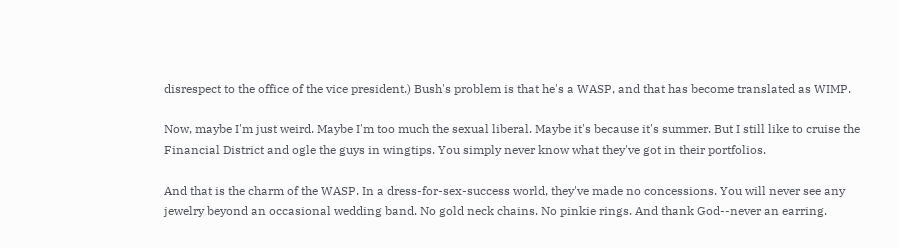disrespect to the office of the vice president.) Bush's problem is that he's a WASP, and that has become translated as WIMP.

Now, maybe I'm just weird. Maybe I'm too much the sexual liberal. Maybe it's because it's summer. But I still like to cruise the Financial District and ogle the guys in wingtips. You simply never know what they've got in their portfolios.

And that is the charm of the WASP. In a dress-for-sex-success world, they've made no concessions. You will never see any jewelry beyond an occasional wedding band. No gold neck chains. No pinkie rings. And thank God--never an earring.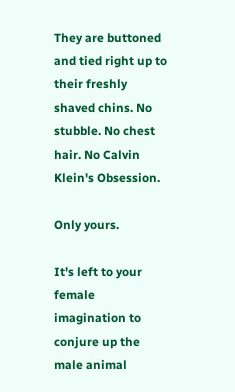They are buttoned and tied right up to their freshly shaved chins. No stubble. No chest hair. No Calvin Klein's Obsession.

Only yours.

It's left to your female imagination to conjure up the male animal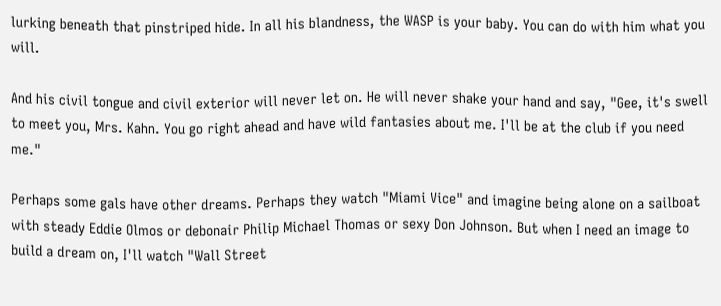lurking beneath that pinstriped hide. In all his blandness, the WASP is your baby. You can do with him what you will.

And his civil tongue and civil exterior will never let on. He will never shake your hand and say, "Gee, it's swell to meet you, Mrs. Kahn. You go right ahead and have wild fantasies about me. I'll be at the club if you need me."

Perhaps some gals have other dreams. Perhaps they watch "Miami Vice" and imagine being alone on a sailboat with steady Eddie Olmos or debonair Philip Michael Thomas or sexy Don Johnson. But when I need an image to build a dream on, I'll watch "Wall Street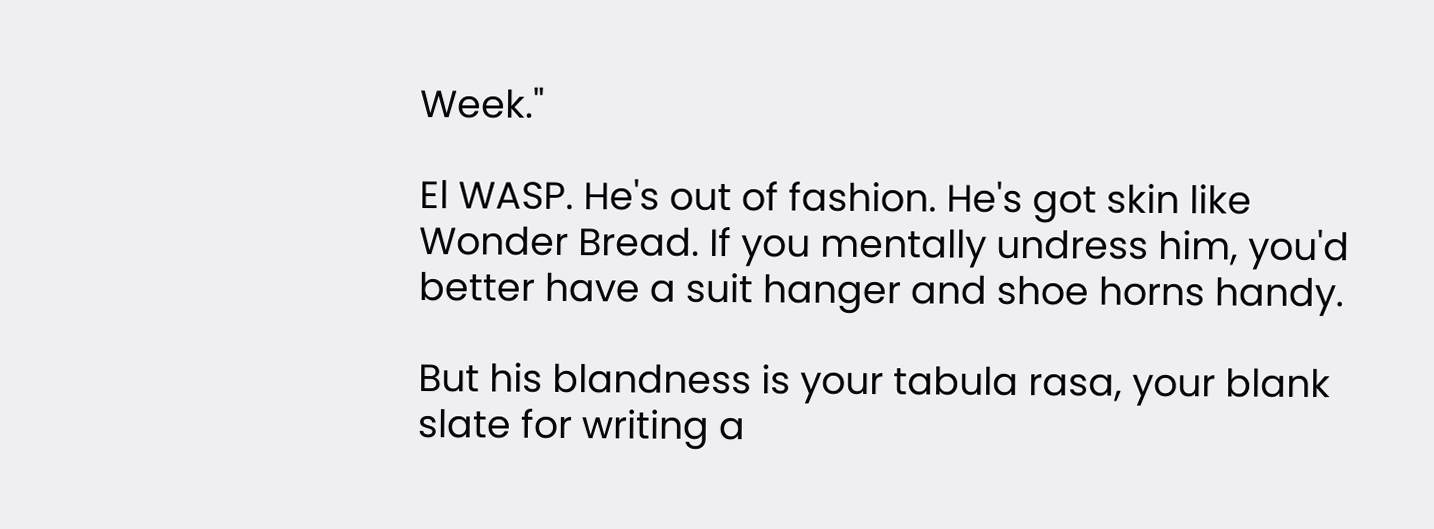Week."

El WASP. He's out of fashion. He's got skin like Wonder Bread. If you mentally undress him, you'd better have a suit hanger and shoe horns handy.

But his blandness is your tabula rasa, your blank slate for writing a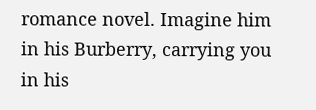romance novel. Imagine him in his Burberry, carrying you in his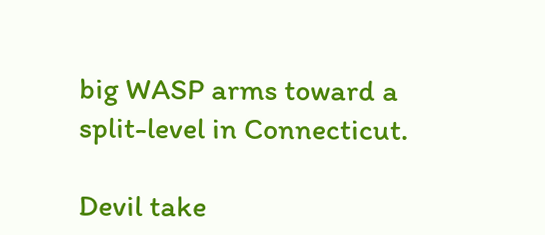big WASP arms toward a split-level in Connecticut.

Devil take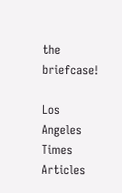the briefcase!

Los Angeles Times Articles